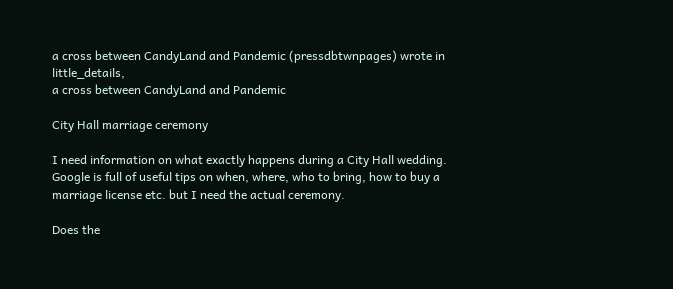a cross between CandyLand and Pandemic (pressdbtwnpages) wrote in little_details,
a cross between CandyLand and Pandemic

City Hall marriage ceremony

I need information on what exactly happens during a City Hall wedding. Google is full of useful tips on when, where, who to bring, how to buy a marriage license etc. but I need the actual ceremony.

Does the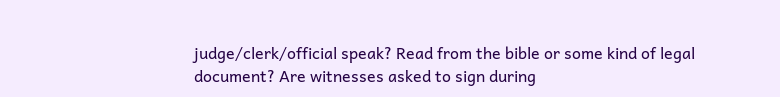judge/clerk/official speak? Read from the bible or some kind of legal document? Are witnesses asked to sign during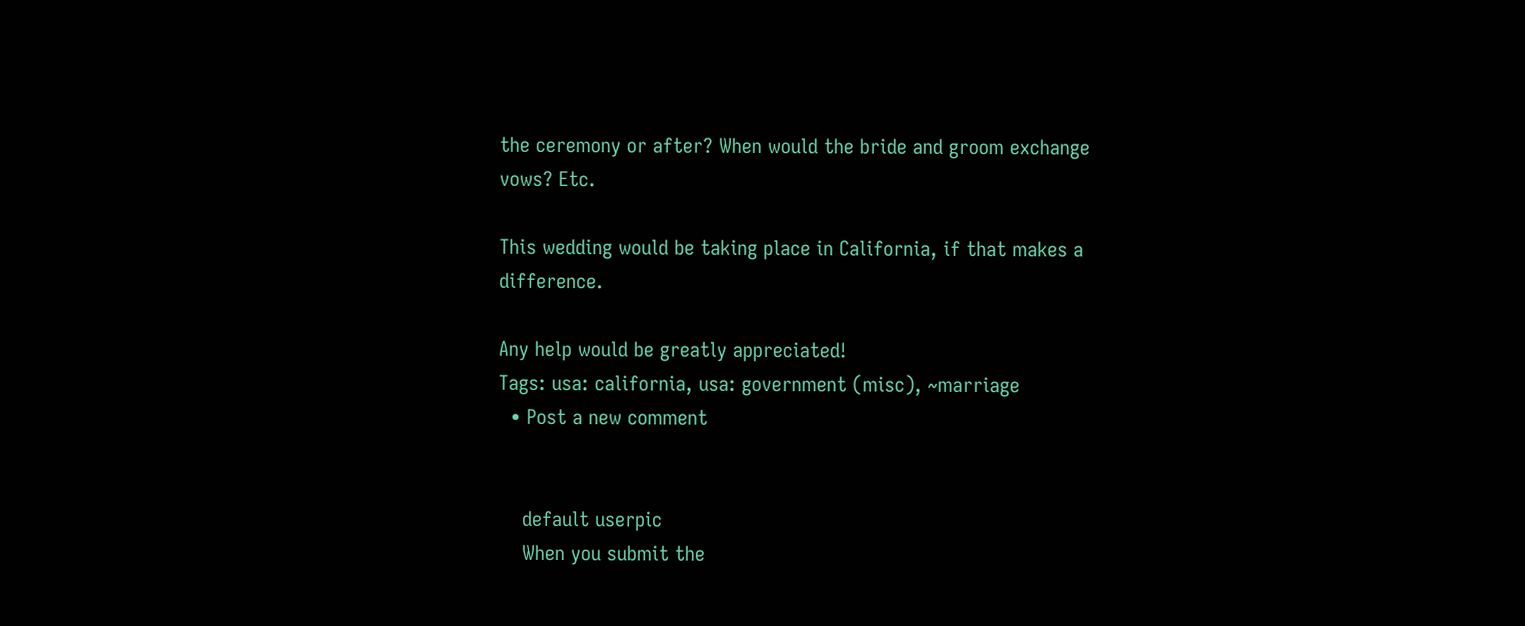the ceremony or after? When would the bride and groom exchange vows? Etc.

This wedding would be taking place in California, if that makes a difference.

Any help would be greatly appreciated!
Tags: usa: california, usa: government (misc), ~marriage
  • Post a new comment


    default userpic
    When you submit the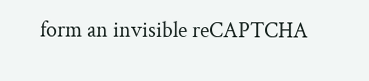form an invisible reCAPTCHA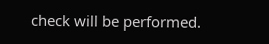check will be performed.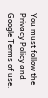You must follow the Privacy Policy and Google Terms of use.